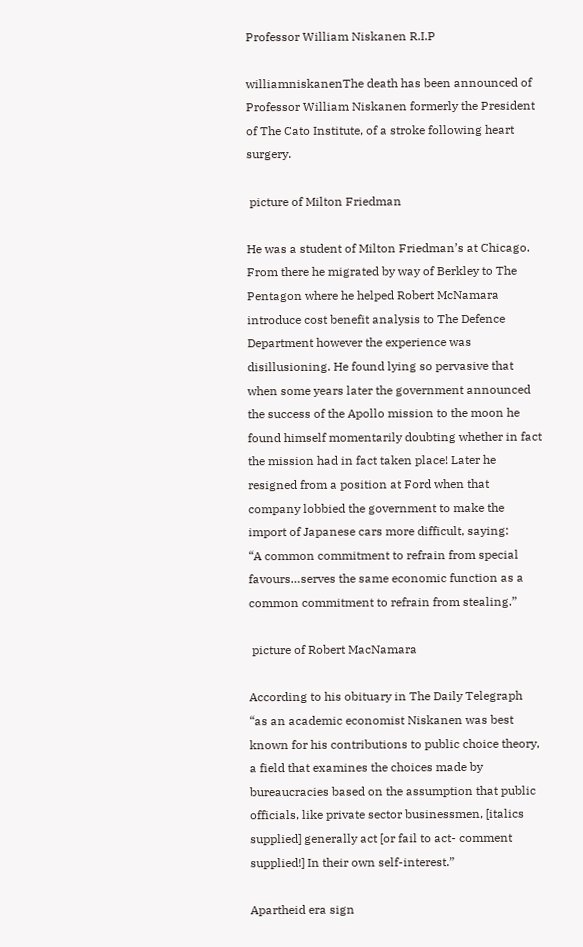Professor William Niskanen R.I.P

williamniskanenThe death has been announced of Professor William Niskanen formerly the President of The Cato Institute, of a stroke following heart surgery.

 picture of Milton Friedman

He was a student of Milton Friedman’s at Chicago. From there he migrated by way of Berkley to The Pentagon where he helped Robert McNamara introduce cost benefit analysis to The Defence Department however the experience was disillusioning. He found lying so pervasive that when some years later the government announced the success of the Apollo mission to the moon he found himself momentarily doubting whether in fact the mission had in fact taken place! Later he resigned from a position at Ford when that company lobbied the government to make the import of Japanese cars more difficult, saying:
“A common commitment to refrain from special favours…serves the same economic function as a common commitment to refrain from stealing.”

 picture of Robert MacNamara

According to his obituary in The Daily Telegraph
“as an academic economist Niskanen was best known for his contributions to public choice theory, a field that examines the choices made by bureaucracies based on the assumption that public officials, like private sector businessmen, [italics supplied] generally act [or fail to act- comment supplied!] In their own self-interest.”

Apartheid era sign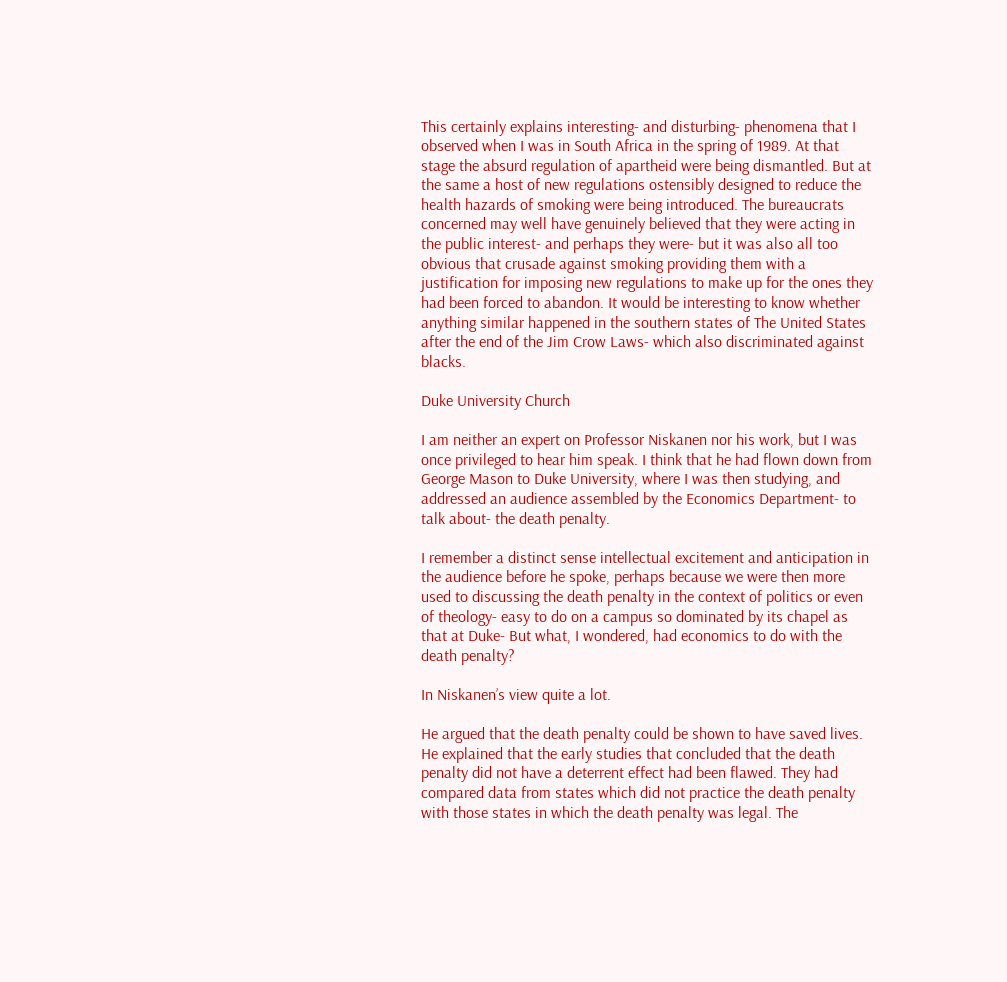This certainly explains interesting- and disturbing- phenomena that I observed when I was in South Africa in the spring of 1989. At that stage the absurd regulation of apartheid were being dismantled. But at the same a host of new regulations ostensibly designed to reduce the health hazards of smoking were being introduced. The bureaucrats concerned may well have genuinely believed that they were acting in the public interest- and perhaps they were- but it was also all too obvious that crusade against smoking providing them with a justification for imposing new regulations to make up for the ones they had been forced to abandon. It would be interesting to know whether anything similar happened in the southern states of The United States after the end of the Jim Crow Laws- which also discriminated against blacks.

Duke University Church

I am neither an expert on Professor Niskanen nor his work, but I was once privileged to hear him speak. I think that he had flown down from George Mason to Duke University, where I was then studying, and addressed an audience assembled by the Economics Department- to talk about- the death penalty.

I remember a distinct sense intellectual excitement and anticipation in the audience before he spoke, perhaps because we were then more used to discussing the death penalty in the context of politics or even of theology- easy to do on a campus so dominated by its chapel as that at Duke- But what, I wondered, had economics to do with the death penalty?

In Niskanen’s view quite a lot.

He argued that the death penalty could be shown to have saved lives. He explained that the early studies that concluded that the death penalty did not have a deterrent effect had been flawed. They had compared data from states which did not practice the death penalty with those states in which the death penalty was legal. The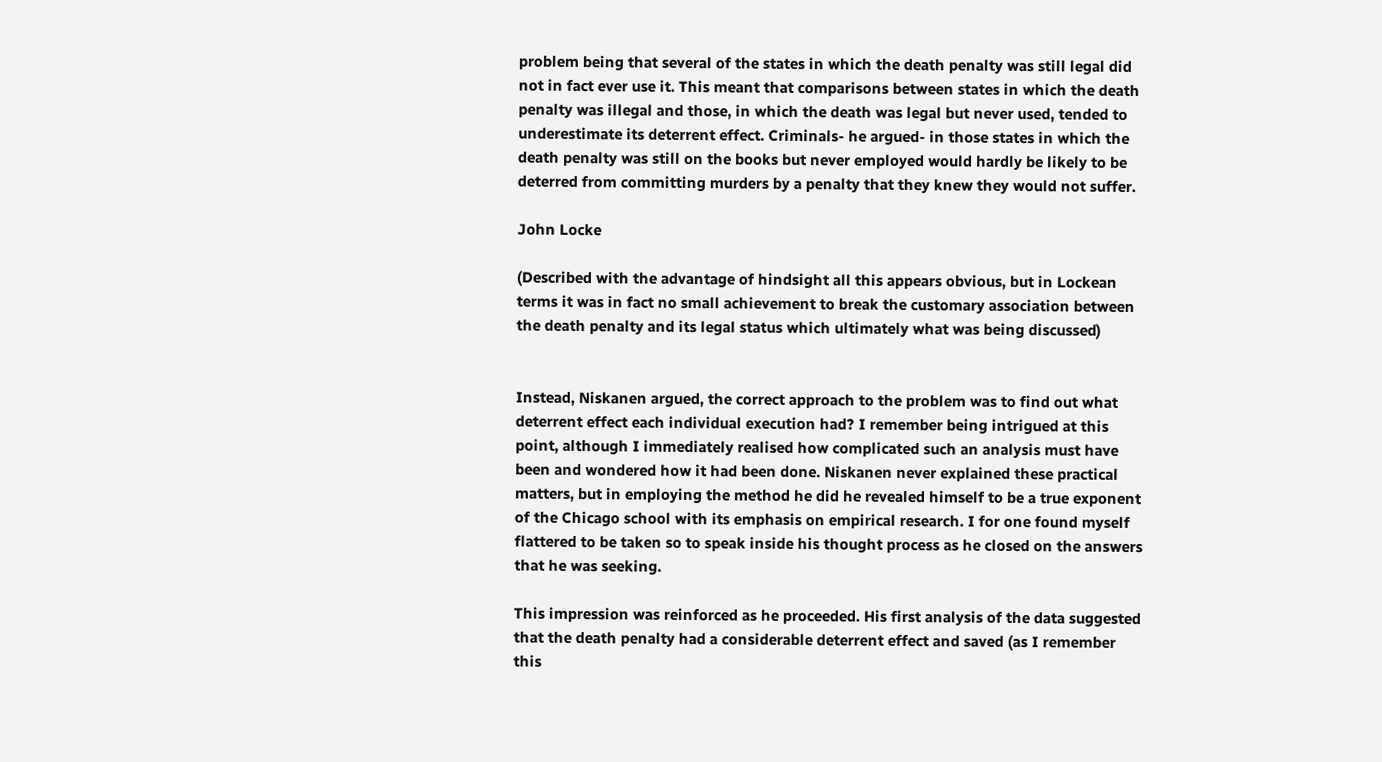problem being that several of the states in which the death penalty was still legal did not in fact ever use it. This meant that comparisons between states in which the death penalty was illegal and those, in which the death was legal but never used, tended to underestimate its deterrent effect. Criminals- he argued- in those states in which the death penalty was still on the books but never employed would hardly be likely to be deterred from committing murders by a penalty that they knew they would not suffer.

John Locke

(Described with the advantage of hindsight all this appears obvious, but in Lockean terms it was in fact no small achievement to break the customary association between the death penalty and its legal status which ultimately what was being discussed)


Instead, Niskanen argued, the correct approach to the problem was to find out what deterrent effect each individual execution had? I remember being intrigued at this point, although I immediately realised how complicated such an analysis must have been and wondered how it had been done. Niskanen never explained these practical matters, but in employing the method he did he revealed himself to be a true exponent of the Chicago school with its emphasis on empirical research. I for one found myself flattered to be taken so to speak inside his thought process as he closed on the answers that he was seeking.

This impression was reinforced as he proceeded. His first analysis of the data suggested that the death penalty had a considerable deterrent effect and saved (as I remember this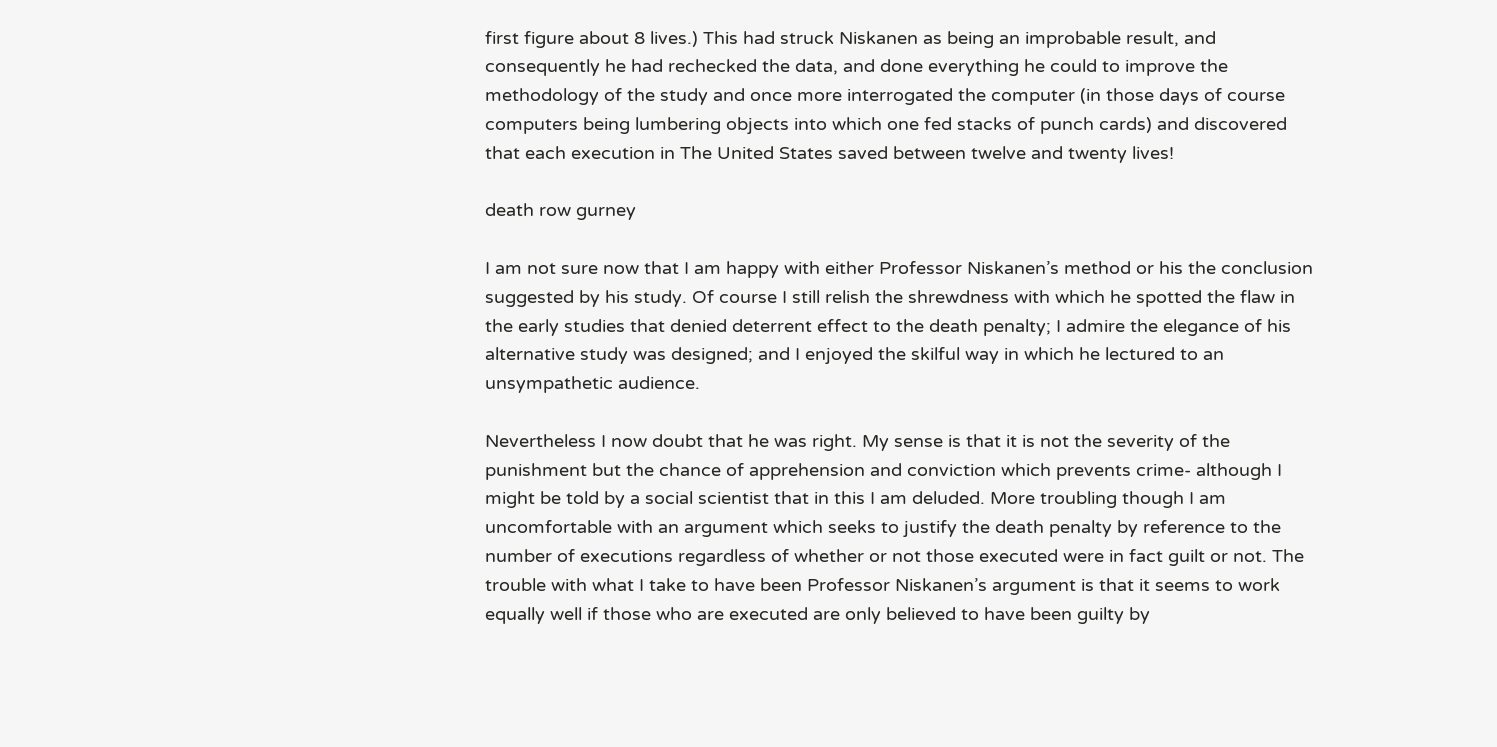first figure about 8 lives.) This had struck Niskanen as being an improbable result, and consequently he had rechecked the data, and done everything he could to improve the methodology of the study and once more interrogated the computer (in those days of course computers being lumbering objects into which one fed stacks of punch cards) and discovered that each execution in The United States saved between twelve and twenty lives!

death row gurney

I am not sure now that I am happy with either Professor Niskanen’s method or his the conclusion suggested by his study. Of course I still relish the shrewdness with which he spotted the flaw in the early studies that denied deterrent effect to the death penalty; I admire the elegance of his alternative study was designed; and I enjoyed the skilful way in which he lectured to an unsympathetic audience.

Nevertheless I now doubt that he was right. My sense is that it is not the severity of the punishment but the chance of apprehension and conviction which prevents crime- although I might be told by a social scientist that in this I am deluded. More troubling though I am uncomfortable with an argument which seeks to justify the death penalty by reference to the number of executions regardless of whether or not those executed were in fact guilt or not. The trouble with what I take to have been Professor Niskanen’s argument is that it seems to work equally well if those who are executed are only believed to have been guilty by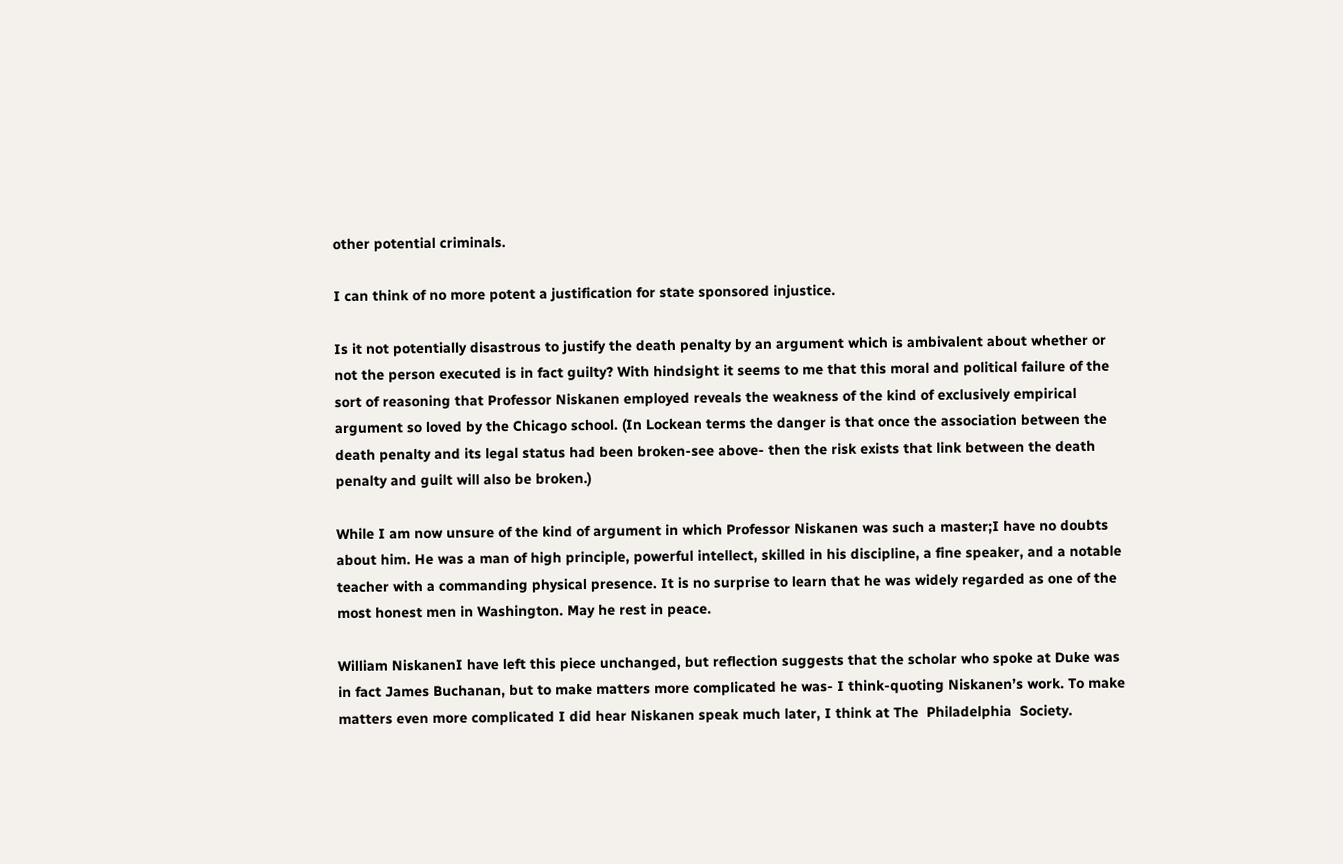other potential criminals.

I can think of no more potent a justification for state sponsored injustice.

Is it not potentially disastrous to justify the death penalty by an argument which is ambivalent about whether or not the person executed is in fact guilty? With hindsight it seems to me that this moral and political failure of the sort of reasoning that Professor Niskanen employed reveals the weakness of the kind of exclusively empirical argument so loved by the Chicago school. (In Lockean terms the danger is that once the association between the death penalty and its legal status had been broken-see above- then the risk exists that link between the death penalty and guilt will also be broken.)

While I am now unsure of the kind of argument in which Professor Niskanen was such a master;I have no doubts about him. He was a man of high principle, powerful intellect, skilled in his discipline, a fine speaker, and a notable teacher with a commanding physical presence. It is no surprise to learn that he was widely regarded as one of the most honest men in Washington. May he rest in peace.

William NiskanenI have left this piece unchanged, but reflection suggests that the scholar who spoke at Duke was in fact James Buchanan, but to make matters more complicated he was- I think-quoting Niskanen’s work. To make matters even more complicated I did hear Niskanen speak much later, I think at The  Philadelphia  Society.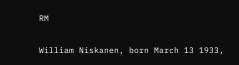RM

William Niskanen, born March 13 1933,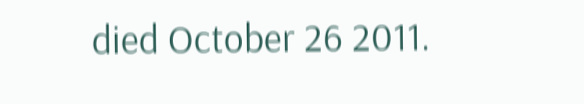died October 26 2011.